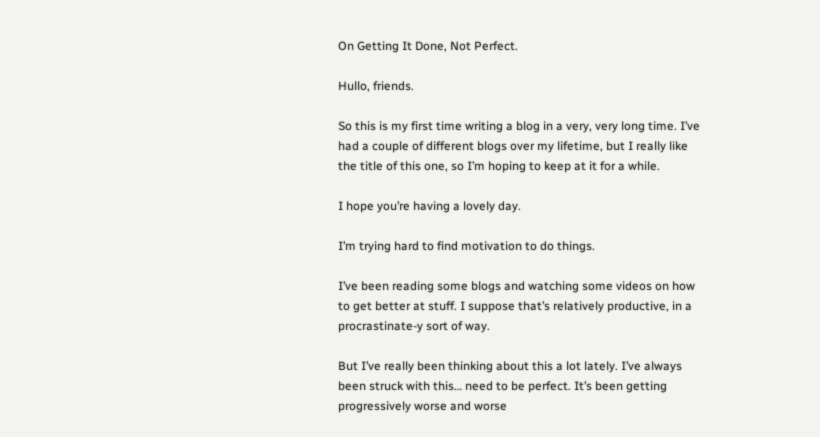On Getting It Done, Not Perfect.

Hullo, friends.

So this is my first time writing a blog in a very, very long time. I’ve had a couple of different blogs over my lifetime, but I really like the title of this one, so I’m hoping to keep at it for a while.

I hope you’re having a lovely day.

I’m trying hard to find motivation to do things.

I’ve been reading some blogs and watching some videos on how to get better at stuff. I suppose that’s relatively productive, in a procrastinate-y sort of way.

But I’ve really been thinking about this a lot lately. I’ve always been struck with this… need to be perfect. It’s been getting progressively worse and worse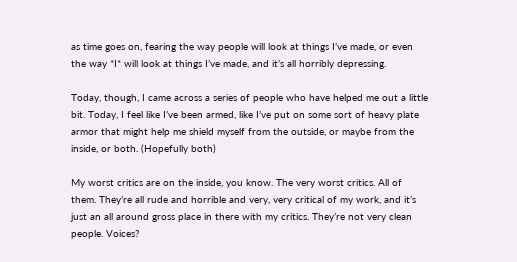as time goes on, fearing the way people will look at things I’ve made, or even the way *I* will look at things I’ve made, and it’s all horribly depressing.

Today, though, I came across a series of people who have helped me out a little bit. Today, I feel like I’ve been armed, like I’ve put on some sort of heavy plate armor that might help me shield myself from the outside, or maybe from the inside, or both. (Hopefully both)

My worst critics are on the inside, you know. The very worst critics. All of them. They’re all rude and horrible and very, very critical of my work, and it’s just an all around gross place in there with my critics. They’re not very clean people. Voices?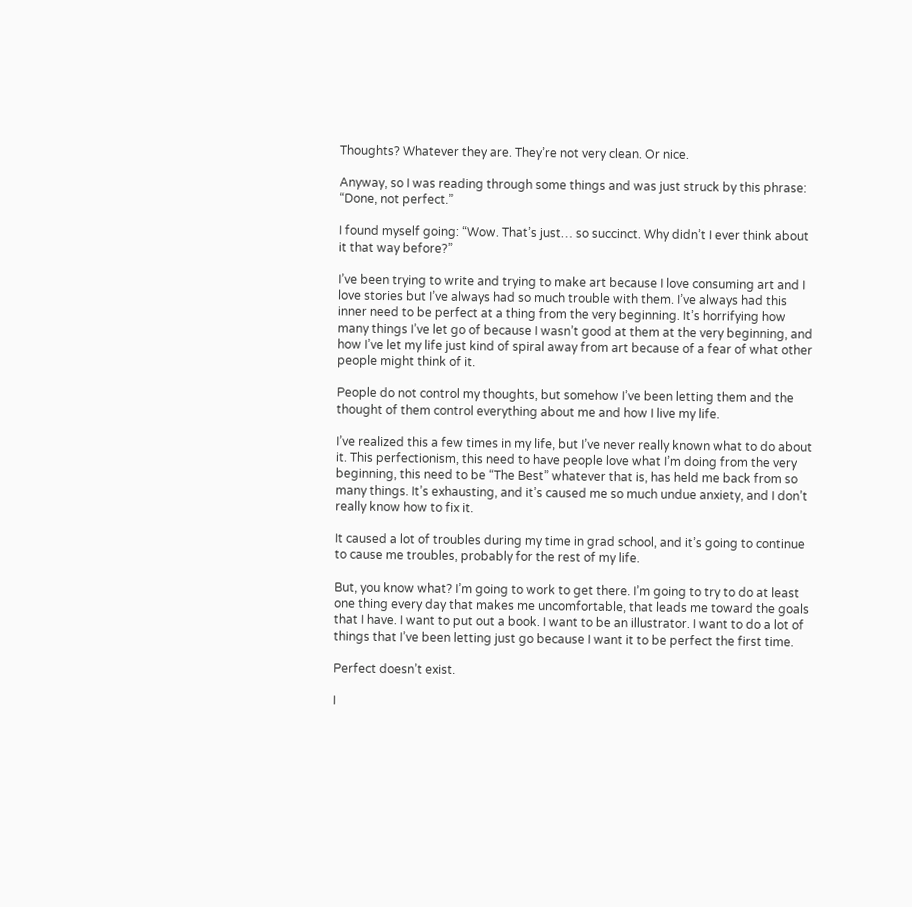Thoughts? Whatever they are. They’re not very clean. Or nice.

Anyway, so I was reading through some things and was just struck by this phrase: “Done, not perfect.”

I found myself going: “Wow. That’s just… so succinct. Why didn’t I ever think about it that way before?”

I’ve been trying to write and trying to make art because I love consuming art and I love stories but I’ve always had so much trouble with them. I’ve always had this inner need to be perfect at a thing from the very beginning. It’s horrifying how many things I’ve let go of because I wasn’t good at them at the very beginning, and how I’ve let my life just kind of spiral away from art because of a fear of what other people might think of it.

People do not control my thoughts, but somehow I’ve been letting them and the thought of them control everything about me and how I live my life.

I’ve realized this a few times in my life, but I’ve never really known what to do about it. This perfectionism, this need to have people love what I’m doing from the very beginning, this need to be “The Best” whatever that is, has held me back from so many things. It’s exhausting, and it’s caused me so much undue anxiety, and I don’t really know how to fix it.

It caused a lot of troubles during my time in grad school, and it’s going to continue to cause me troubles, probably for the rest of my life.

But, you know what? I’m going to work to get there. I’m going to try to do at least one thing every day that makes me uncomfortable, that leads me toward the goals that I have. I want to put out a book. I want to be an illustrator. I want to do a lot of things that I’ve been letting just go because I want it to be perfect the first time.

Perfect doesn’t exist.

I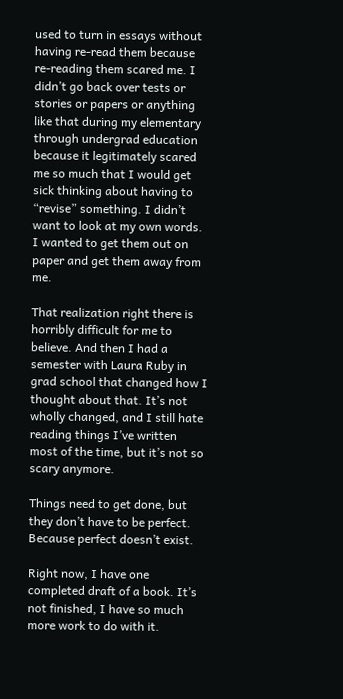used to turn in essays without having re-read them because re-reading them scared me. I didn’t go back over tests or stories or papers or anything like that during my elementary through undergrad education because it legitimately scared me so much that I would get sick thinking about having to “revise” something. I didn’t want to look at my own words. I wanted to get them out on paper and get them away from me.

That realization right there is horribly difficult for me to believe. And then I had a semester with Laura Ruby in grad school that changed how I thought about that. It’s not wholly changed, and I still hate reading things I’ve written most of the time, but it’s not so scary anymore.

Things need to get done, but they don’t have to be perfect. Because perfect doesn’t exist.

Right now, I have one completed draft of a book. It’s not finished, I have so much more work to do with it.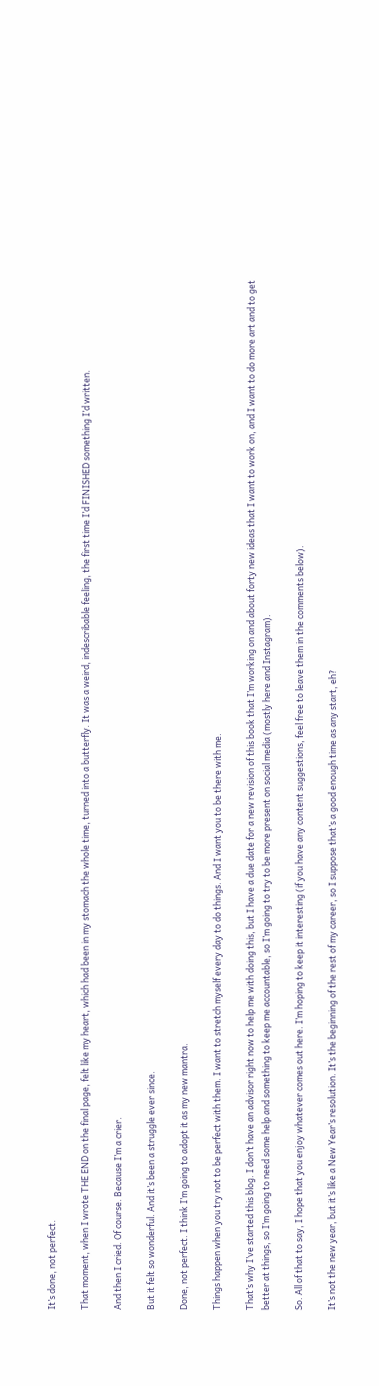It’s done, not perfect.

That moment, when I wrote THE END on the final page, felt like my heart, which had been in my stomach the whole time, turned into a butterfly. It was a weird, indescribable feeling, the first time I’d FINISHED something I’d written.

And then I cried. Of course. Because I’m a crier.

But it felt so wonderful. And it’s been a struggle ever since.

Done, not perfect. I think I’m going to adopt it as my new mantra.

Things happen when you try not to be perfect with them. I want to stretch myself every day to do things. And I want you to be there with me.

That’s why I’ve started this blog. I don’t have an advisor right now to help me with doing this, but I have a due date for a new revision of this book that I’m working on and about forty new ideas that I want to work on, and I want to do more art and to get better at things, so I’m going to need some help and something to keep me accountable, so I’m going to try to be more present on social media (mostly here and Instagram).

So. All of that to say, I hope that you enjoy whatever comes out here. I’m hoping to keep it interesting (if you have any content suggestions, feel free to leave them in the comments below).

It’s not the new year, but it’s like a New Year’s resolution. It’s the beginning of the rest of my career, so I suppose that’s a good enough time as any start, eh?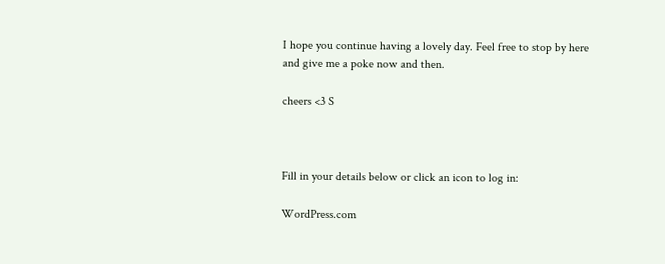I hope you continue having a lovely day. Feel free to stop by here and give me a poke now and then.

cheers <3 S



Fill in your details below or click an icon to log in:

WordPress.com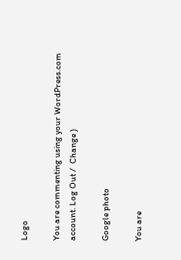Logo

You are commenting using your WordPress.com account. Log Out /  Change )

Google photo

You are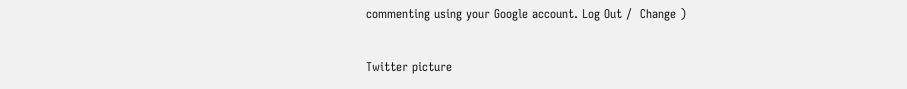commenting using your Google account. Log Out /  Change )

Twitter picture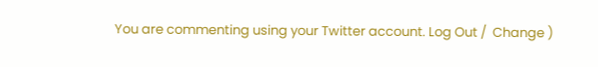You are commenting using your Twitter account. Log Out /  Change )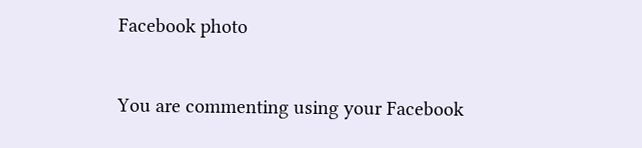Facebook photo

You are commenting using your Facebook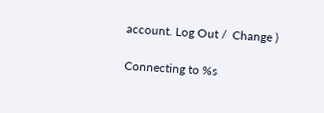account. Log Out /  Change )

Connecting to %s